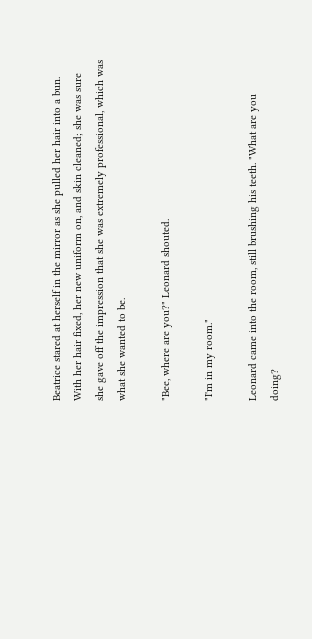Beatrice stared at herself in the mirror as she pulled her hair into a bun. With her hair fixed, her new uniform on, and skin cleaned; she was sure she gave off the impression that she was extremely professional, which was what she wanted to be.

"Bee, where are you?" Leonard shouted.

"I'm in my room."

Leonard came into the room, still brushing his teeth. "What are you doing?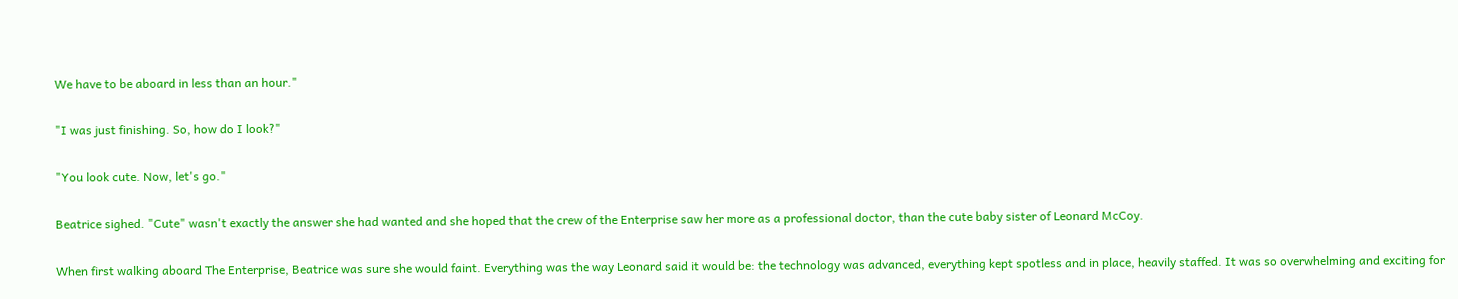We have to be aboard in less than an hour."

"I was just finishing. So, how do I look?"

"You look cute. Now, let's go."

Beatrice sighed. "Cute" wasn't exactly the answer she had wanted and she hoped that the crew of the Enterprise saw her more as a professional doctor, than the cute baby sister of Leonard McCoy.

When first walking aboard The Enterprise, Beatrice was sure she would faint. Everything was the way Leonard said it would be: the technology was advanced, everything kept spotless and in place, heavily staffed. It was so overwhelming and exciting for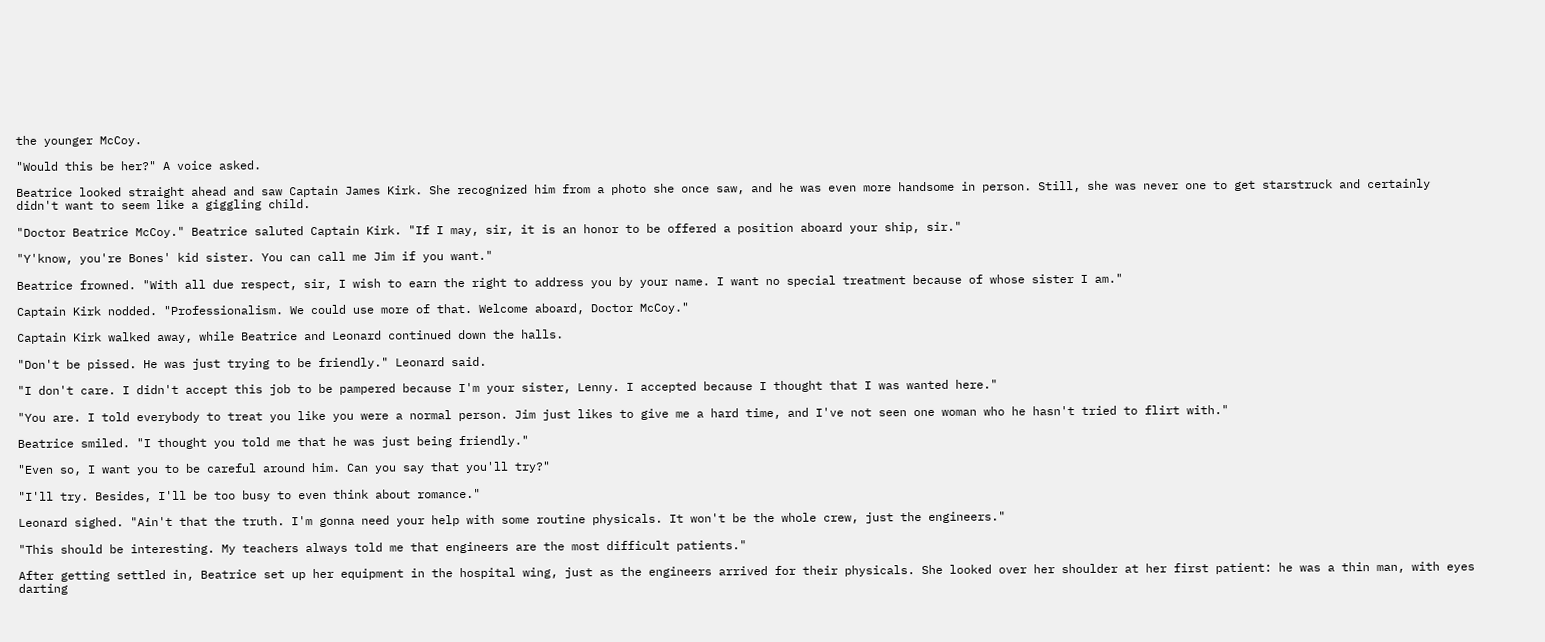the younger McCoy.

"Would this be her?" A voice asked.

Beatrice looked straight ahead and saw Captain James Kirk. She recognized him from a photo she once saw, and he was even more handsome in person. Still, she was never one to get starstruck and certainly didn't want to seem like a giggling child.

"Doctor Beatrice McCoy." Beatrice saluted Captain Kirk. "If I may, sir, it is an honor to be offered a position aboard your ship, sir."

"Y'know, you're Bones' kid sister. You can call me Jim if you want."

Beatrice frowned. "With all due respect, sir, I wish to earn the right to address you by your name. I want no special treatment because of whose sister I am."

Captain Kirk nodded. "Professionalism. We could use more of that. Welcome aboard, Doctor McCoy."

Captain Kirk walked away, while Beatrice and Leonard continued down the halls.

"Don't be pissed. He was just trying to be friendly." Leonard said.

"I don't care. I didn't accept this job to be pampered because I'm your sister, Lenny. I accepted because I thought that I was wanted here."

"You are. I told everybody to treat you like you were a normal person. Jim just likes to give me a hard time, and I've not seen one woman who he hasn't tried to flirt with."

Beatrice smiled. "I thought you told me that he was just being friendly."

"Even so, I want you to be careful around him. Can you say that you'll try?"

"I'll try. Besides, I'll be too busy to even think about romance."

Leonard sighed. "Ain't that the truth. I'm gonna need your help with some routine physicals. It won't be the whole crew, just the engineers."

"This should be interesting. My teachers always told me that engineers are the most difficult patients."

After getting settled in, Beatrice set up her equipment in the hospital wing, just as the engineers arrived for their physicals. She looked over her shoulder at her first patient: he was a thin man, with eyes darting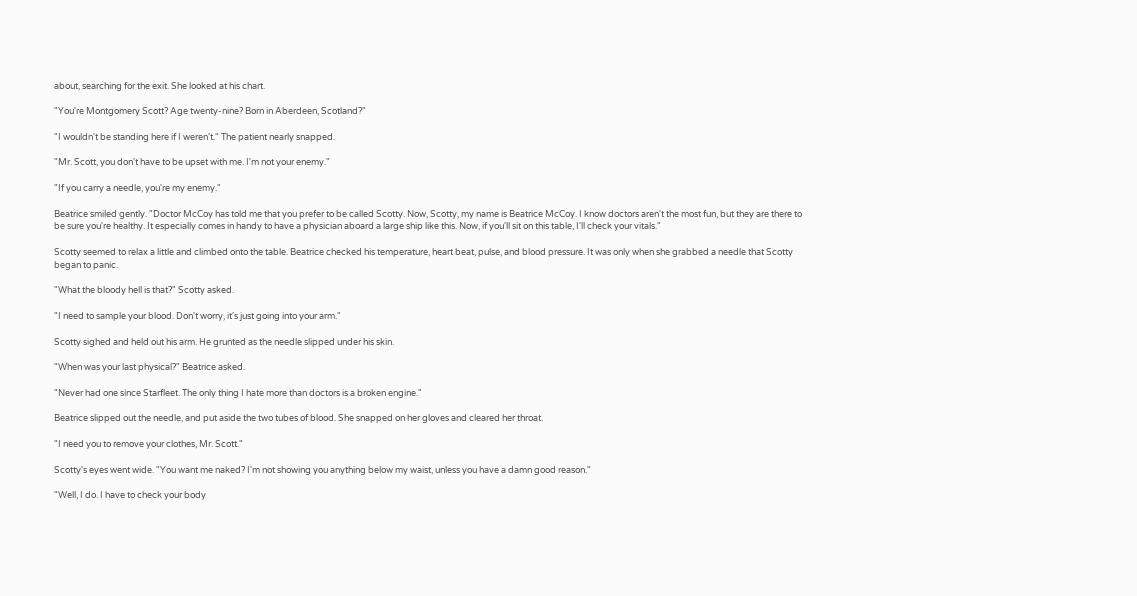about, searching for the exit. She looked at his chart.

"You're Montgomery Scott? Age twenty-nine? Born in Aberdeen, Scotland?"

"I wouldn't be standing here if I weren't." The patient nearly snapped.

"Mr. Scott, you don't have to be upset with me. I'm not your enemy."

"If you carry a needle, you're my enemy."

Beatrice smiled gently. "Doctor McCoy has told me that you prefer to be called Scotty. Now, Scotty, my name is Beatrice McCoy. I know doctors aren't the most fun, but they are there to be sure you're healthy. It especially comes in handy to have a physician aboard a large ship like this. Now, if you'll sit on this table, I'll check your vitals."

Scotty seemed to relax a little and climbed onto the table. Beatrice checked his temperature, heart beat, pulse, and blood pressure. It was only when she grabbed a needle that Scotty began to panic.

"What the bloody hell is that?" Scotty asked.

"I need to sample your blood. Don't worry, it's just going into your arm."

Scotty sighed and held out his arm. He grunted as the needle slipped under his skin.

"When was your last physical?" Beatrice asked.

"Never had one since Starfleet. The only thing I hate more than doctors is a broken engine."

Beatrice slipped out the needle, and put aside the two tubes of blood. She snapped on her gloves and cleared her throat.

"I need you to remove your clothes, Mr. Scott."

Scotty's eyes went wide. "You want me naked? I'm not showing you anything below my waist, unless you have a damn good reason."

"Well, I do. I have to check your body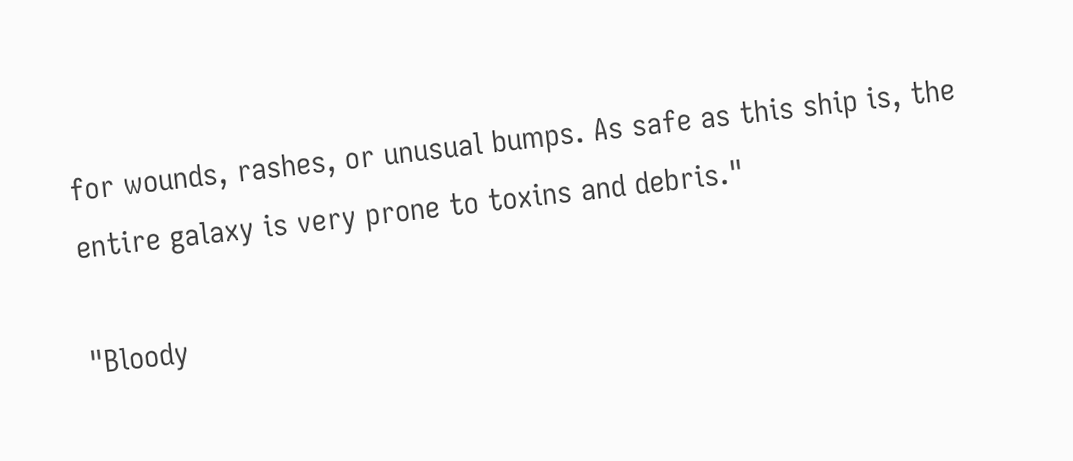for wounds, rashes, or unusual bumps. As safe as this ship is, the entire galaxy is very prone to toxins and debris."

"Bloody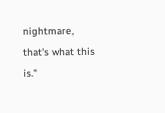nightmare, that's what this is."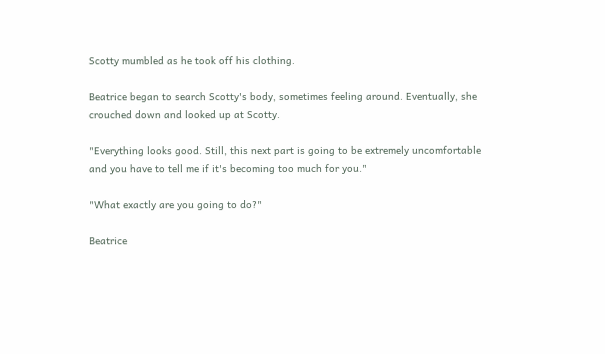Scotty mumbled as he took off his clothing.

Beatrice began to search Scotty's body, sometimes feeling around. Eventually, she crouched down and looked up at Scotty.

"Everything looks good. Still, this next part is going to be extremely uncomfortable and you have to tell me if it's becoming too much for you."

"What exactly are you going to do?"

Beatrice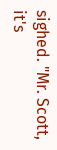sighed. "Mr. Scott, it's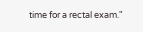time for a rectal exam."